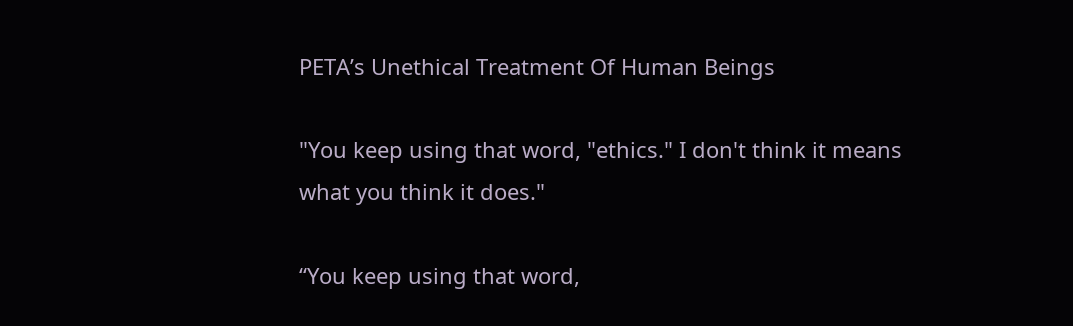PETA’s Unethical Treatment Of Human Beings

"You keep using that word, "ethics." I don't think it means what you think it does."

“You keep using that word,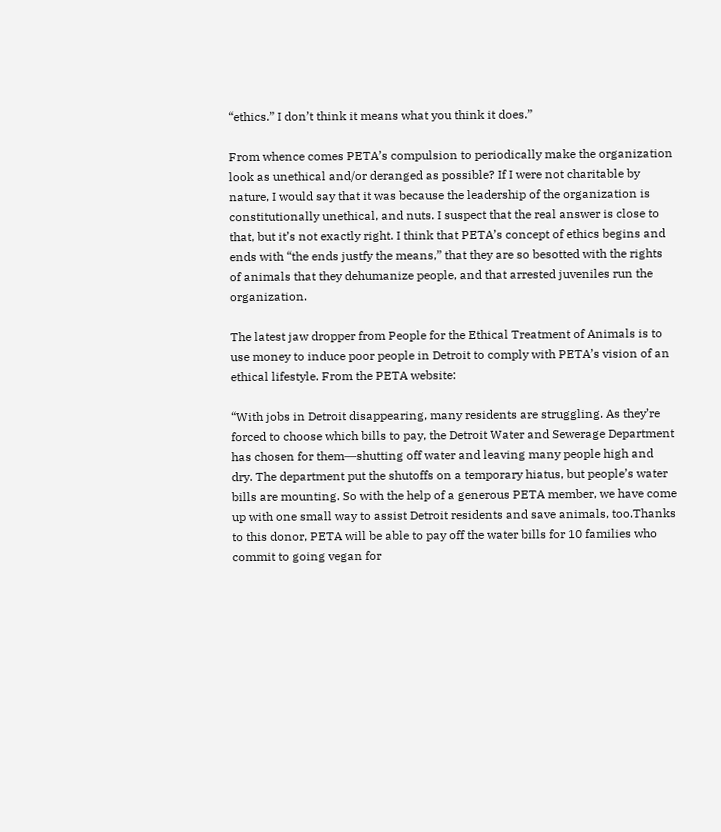“ethics.” I don’t think it means what you think it does.”

From whence comes PETA’s compulsion to periodically make the organization look as unethical and/or deranged as possible? If I were not charitable by nature, I would say that it was because the leadership of the organization is constitutionally unethical, and nuts. I suspect that the real answer is close to that, but it’s not exactly right. I think that PETA’s concept of ethics begins and ends with “the ends justfy the means,” that they are so besotted with the rights of animals that they dehumanize people, and that arrested juveniles run the organization.

The latest jaw dropper from People for the Ethical Treatment of Animals is to use money to induce poor people in Detroit to comply with PETA’s vision of an ethical lifestyle. From the PETA website:

“With jobs in Detroit disappearing, many residents are struggling. As they’re forced to choose which bills to pay, the Detroit Water and Sewerage Department has chosen for them―shutting off water and leaving many people high and dry. The department put the shutoffs on a temporary hiatus, but people’s water bills are mounting. So with the help of a generous PETA member, we have come up with one small way to assist Detroit residents and save animals, too.Thanks to this donor, PETA will be able to pay off the water bills for 10 families who commit to going vegan for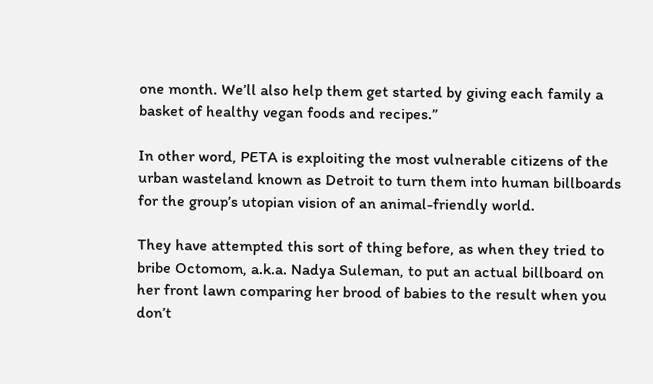one month. We’ll also help them get started by giving each family a basket of healthy vegan foods and recipes.”

In other word, PETA is exploiting the most vulnerable citizens of the urban wasteland known as Detroit to turn them into human billboards for the group’s utopian vision of an animal-friendly world.

They have attempted this sort of thing before, as when they tried to bribe Octomom, a.k.a. Nadya Suleman, to put an actual billboard on her front lawn comparing her brood of babies to the result when you don’t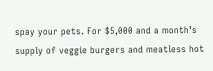spay your pets. For $5,000 and a month’s supply of veggie burgers and meatless hot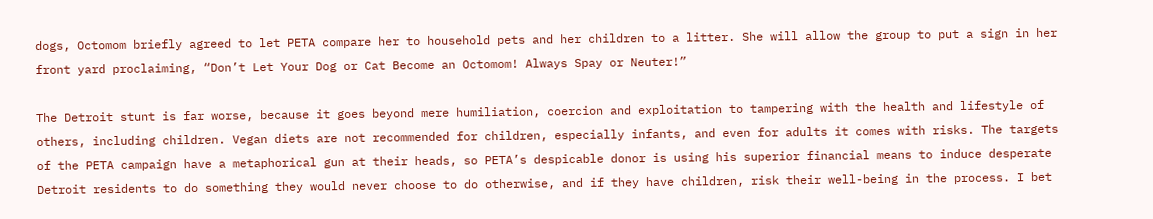dogs, Octomom briefly agreed to let PETA compare her to household pets and her children to a litter. She will allow the group to put a sign in her front yard proclaiming, “Don’t Let Your Dog or Cat Become an Octomom! Always Spay or Neuter!”

The Detroit stunt is far worse, because it goes beyond mere humiliation, coercion and exploitation to tampering with the health and lifestyle of others, including children. Vegan diets are not recommended for children, especially infants, and even for adults it comes with risks. The targets of the PETA campaign have a metaphorical gun at their heads, so PETA’s despicable donor is using his superior financial means to induce desperate Detroit residents to do something they would never choose to do otherwise, and if they have children, risk their well-being in the process. I bet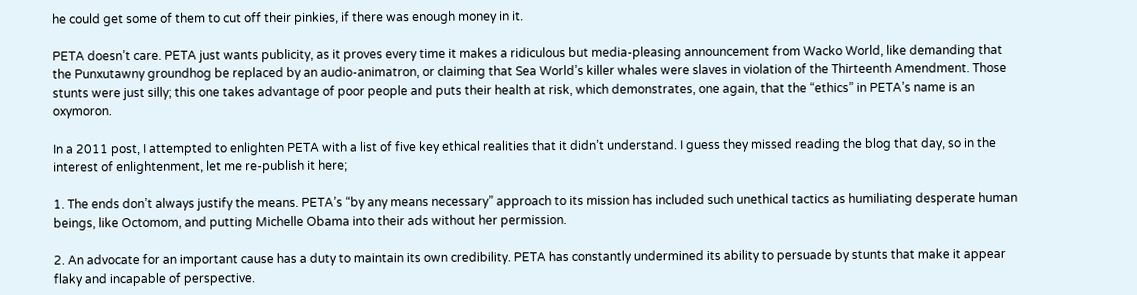he could get some of them to cut off their pinkies, if there was enough money in it.

PETA doesn’t care. PETA just wants publicity, as it proves every time it makes a ridiculous but media-pleasing announcement from Wacko World, like demanding that the Punxutawny groundhog be replaced by an audio-animatron, or claiming that Sea World’s killer whales were slaves in violation of the Thirteenth Amendment. Those stunts were just silly; this one takes advantage of poor people and puts their health at risk, which demonstrates, one again, that the “ethics” in PETA’s name is an oxymoron.

In a 2011 post, I attempted to enlighten PETA with a list of five key ethical realities that it didn’t understand. I guess they missed reading the blog that day, so in the interest of enlightenment, let me re-publish it here;

1. The ends don’t always justify the means. PETA’s “by any means necessary” approach to its mission has included such unethical tactics as humiliating desperate human beings, like Octomom, and putting Michelle Obama into their ads without her permission.

2. An advocate for an important cause has a duty to maintain its own credibility. PETA has constantly undermined its ability to persuade by stunts that make it appear flaky and incapable of perspective.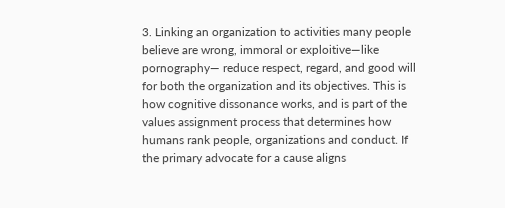3. Linking an organization to activities many people believe are wrong, immoral or exploitive—like pornography— reduce respect, regard, and good will for both the organization and its objectives. This is how cognitive dissonance works, and is part of the values assignment process that determines how humans rank people, organizations and conduct. If the primary advocate for a cause aligns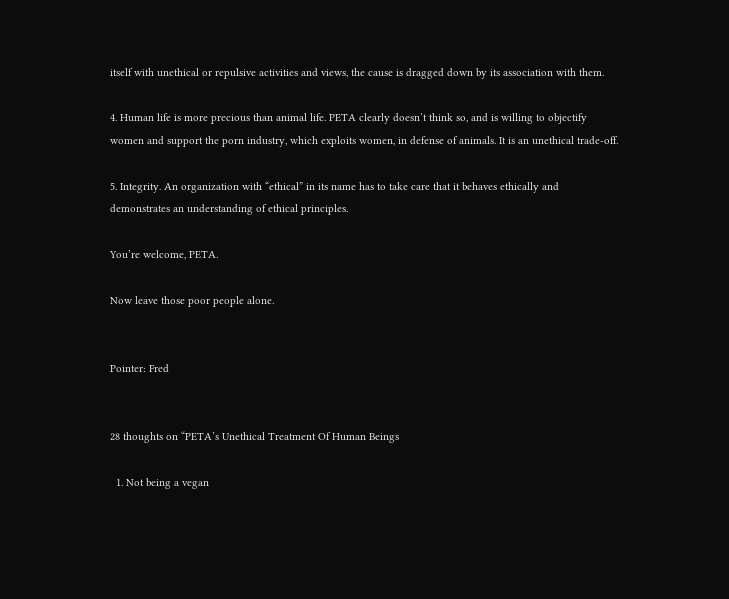itself with unethical or repulsive activities and views, the cause is dragged down by its association with them.

4. Human life is more precious than animal life. PETA clearly doesn’t think so, and is willing to objectify women and support the porn industry, which exploits women, in defense of animals. It is an unethical trade-off.

5. Integrity. An organization with “ethical” in its name has to take care that it behaves ethically and demonstrates an understanding of ethical principles.

You’re welcome, PETA.

Now leave those poor people alone.


Pointer: Fred


28 thoughts on “PETA’s Unethical Treatment Of Human Beings

  1. Not being a vegan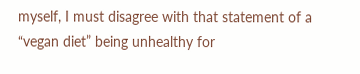myself, I must disagree with that statement of a “vegan diet” being unhealthy for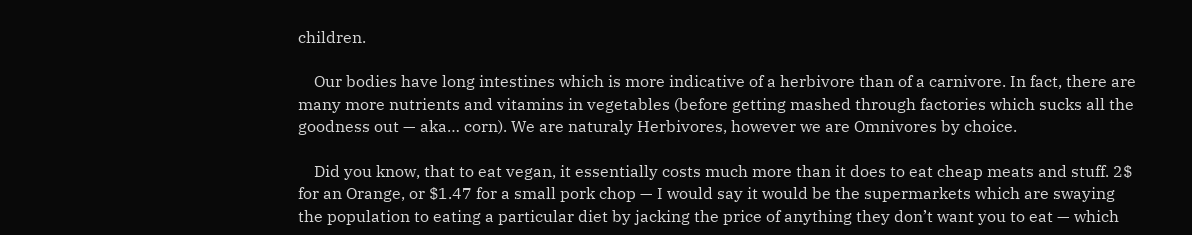children.

    Our bodies have long intestines which is more indicative of a herbivore than of a carnivore. In fact, there are many more nutrients and vitamins in vegetables (before getting mashed through factories which sucks all the goodness out — aka… corn). We are naturaly Herbivores, however we are Omnivores by choice.

    Did you know, that to eat vegan, it essentially costs much more than it does to eat cheap meats and stuff. 2$ for an Orange, or $1.47 for a small pork chop — I would say it would be the supermarkets which are swaying the population to eating a particular diet by jacking the price of anything they don’t want you to eat — which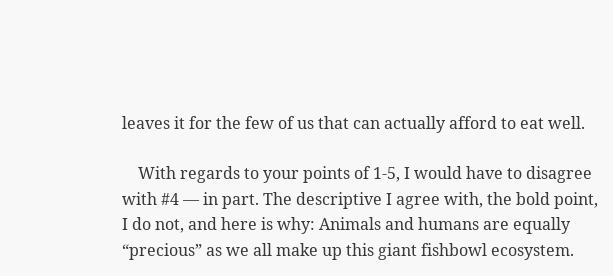leaves it for the few of us that can actually afford to eat well.

    With regards to your points of 1-5, I would have to disagree with #4 — in part. The descriptive I agree with, the bold point, I do not, and here is why: Animals and humans are equally “precious” as we all make up this giant fishbowl ecosystem.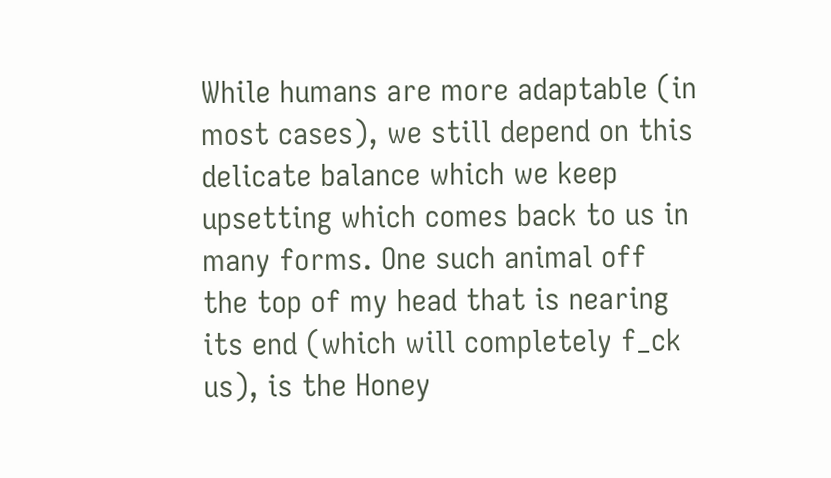While humans are more adaptable (in most cases), we still depend on this delicate balance which we keep upsetting which comes back to us in many forms. One such animal off the top of my head that is nearing its end (which will completely f_ck us), is the Honey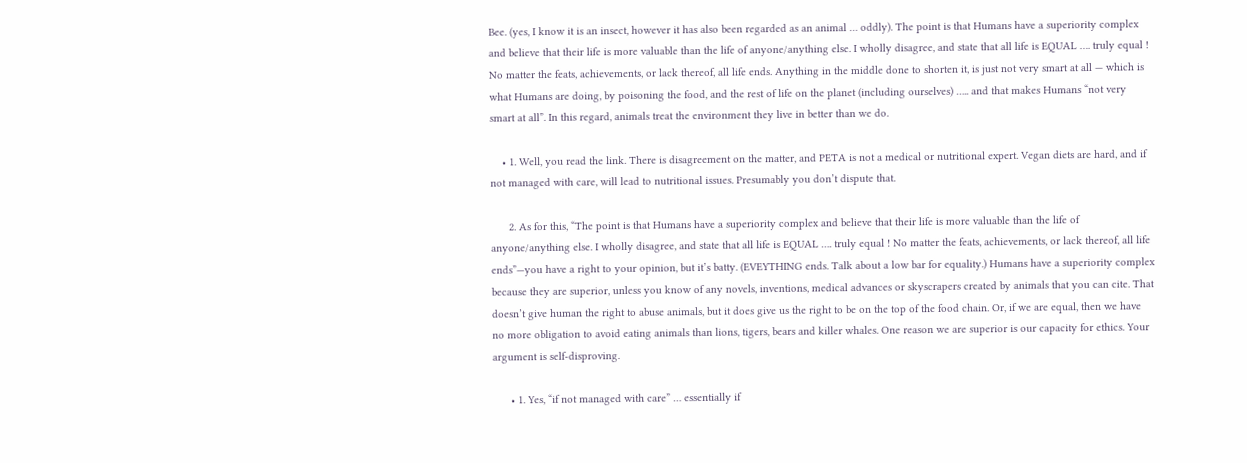Bee. (yes, I know it is an insect, however it has also been regarded as an animal … oddly). The point is that Humans have a superiority complex and believe that their life is more valuable than the life of anyone/anything else. I wholly disagree, and state that all life is EQUAL …. truly equal ! No matter the feats, achievements, or lack thereof, all life ends. Anything in the middle done to shorten it, is just not very smart at all — which is what Humans are doing, by poisoning the food, and the rest of life on the planet (including ourselves) ….. and that makes Humans “not very smart at all”. In this regard, animals treat the environment they live in better than we do.

    • 1. Well, you read the link. There is disagreement on the matter, and PETA is not a medical or nutritional expert. Vegan diets are hard, and if not managed with care, will lead to nutritional issues. Presumably you don’t dispute that.

      2. As for this, “The point is that Humans have a superiority complex and believe that their life is more valuable than the life of anyone/anything else. I wholly disagree, and state that all life is EQUAL …. truly equal ! No matter the feats, achievements, or lack thereof, all life ends”—you have a right to your opinion, but it’s batty. (EVEYTHING ends. Talk about a low bar for equality.) Humans have a superiority complex because they are superior, unless you know of any novels, inventions, medical advances or skyscrapers created by animals that you can cite. That doesn’t give human the right to abuse animals, but it does give us the right to be on the top of the food chain. Or, if we are equal, then we have no more obligation to avoid eating animals than lions, tigers, bears and killer whales. One reason we are superior is our capacity for ethics. Your argument is self-disproving.

      • 1. Yes, “if not managed with care” … essentially if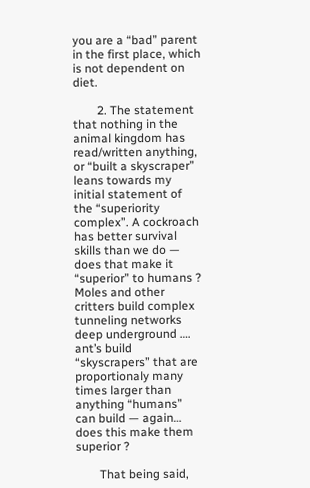you are a “bad” parent in the first place, which is not dependent on diet.

        2. The statement that nothing in the animal kingdom has read/written anything, or “built a skyscraper” leans towards my initial statement of the “superiority complex”. A cockroach has better survival skills than we do — does that make it “superior” to humans ? Moles and other critters build complex tunneling networks deep underground …. ant’s build “skyscrapers” that are proportionaly many times larger than anything “humans” can build — again… does this make them superior ?

        That being said,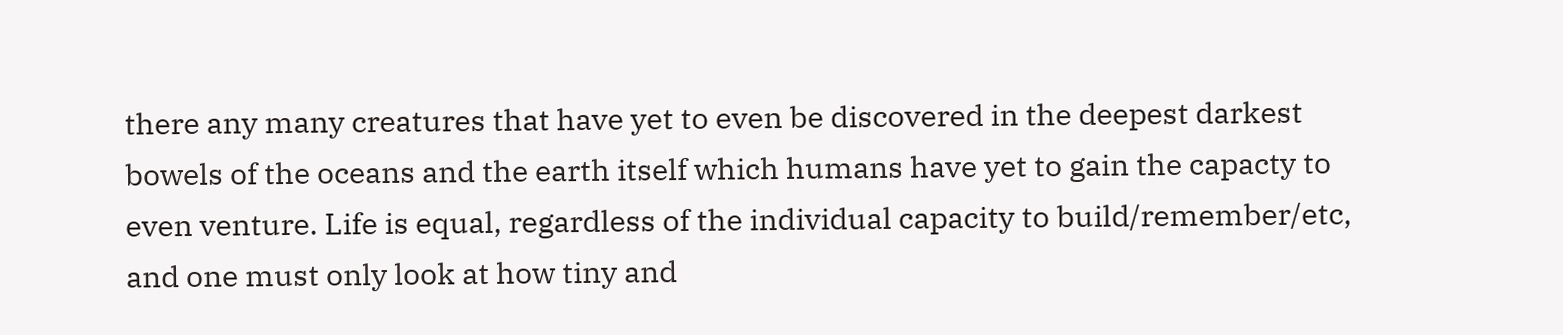there any many creatures that have yet to even be discovered in the deepest darkest bowels of the oceans and the earth itself which humans have yet to gain the capacty to even venture. Life is equal, regardless of the individual capacity to build/remember/etc, and one must only look at how tiny and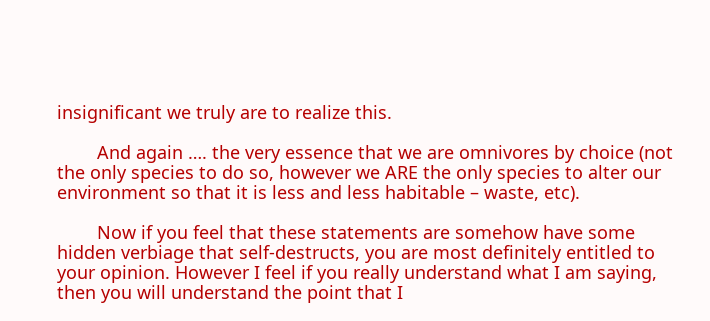insignificant we truly are to realize this.

        And again …. the very essence that we are omnivores by choice (not the only species to do so, however we ARE the only species to alter our environment so that it is less and less habitable – waste, etc).

        Now if you feel that these statements are somehow have some hidden verbiage that self-destructs, you are most definitely entitled to your opinion. However I feel if you really understand what I am saying, then you will understand the point that I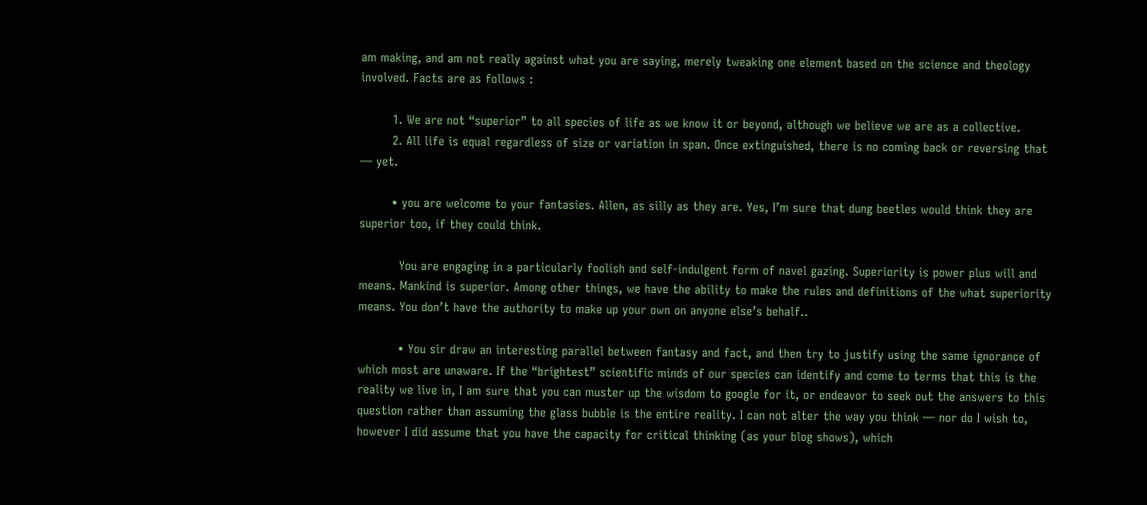am making, and am not really against what you are saying, merely tweaking one element based on the science and theology involved. Facts are as follows :

        1. We are not “superior” to all species of life as we know it or beyond, although we believe we are as a collective.
        2. All life is equal regardless of size or variation in span. Once extinguished, there is no coming back or reversing that — yet.

        • you are welcome to your fantasies. Allen, as silly as they are. Yes, I’m sure that dung beetles would think they are superior too, if they could think.

          You are engaging in a particularly foolish and self-indulgent form of navel gazing. Superiority is power plus will and means. Mankind is superior. Among other things, we have the ability to make the rules and definitions of the what superiority means. You don’t have the authority to make up your own on anyone else’s behalf..

          • You sir draw an interesting parallel between fantasy and fact, and then try to justify using the same ignorance of which most are unaware. If the “brightest” scientific minds of our species can identify and come to terms that this is the reality we live in, I am sure that you can muster up the wisdom to google for it, or endeavor to seek out the answers to this question rather than assuming the glass bubble is the entire reality. I can not alter the way you think — nor do I wish to, however I did assume that you have the capacity for critical thinking (as your blog shows), which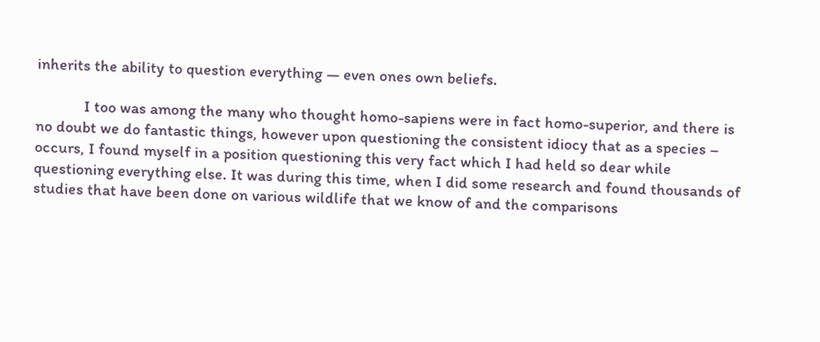inherits the ability to question everything — even ones own beliefs.

            I too was among the many who thought homo-sapiens were in fact homo-superior, and there is no doubt we do fantastic things, however upon questioning the consistent idiocy that as a species – occurs, I found myself in a position questioning this very fact which I had held so dear while questioning everything else. It was during this time, when I did some research and found thousands of studies that have been done on various wildlife that we know of and the comparisons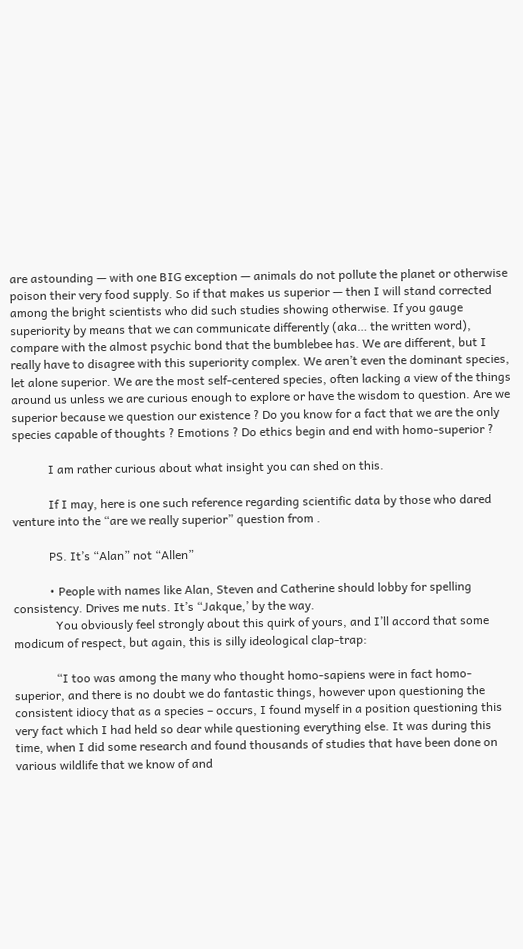are astounding — with one BIG exception — animals do not pollute the planet or otherwise poison their very food supply. So if that makes us superior — then I will stand corrected among the bright scientists who did such studies showing otherwise. If you gauge superiority by means that we can communicate differently (aka… the written word), compare with the almost psychic bond that the bumblebee has. We are different, but I really have to disagree with this superiority complex. We aren’t even the dominant species, let alone superior. We are the most self-centered species, often lacking a view of the things around us unless we are curious enough to explore or have the wisdom to question. Are we superior because we question our existence ? Do you know for a fact that we are the only species capable of thoughts ? Emotions ? Do ethics begin and end with homo-superior ?

            I am rather curious about what insight you can shed on this.

            If I may, here is one such reference regarding scientific data by those who dared venture into the “are we really superior” question from .

            PS. It’s “Alan” not “Allen”

            • People with names like Alan, Steven and Catherine should lobby for spelling consistency. Drives me nuts. It’s “Jakque,’ by the way.
              You obviously feel strongly about this quirk of yours, and I’ll accord that some modicum of respect, but again, this is silly ideological clap-trap:

              “I too was among the many who thought homo-sapiens were in fact homo-superior, and there is no doubt we do fantastic things, however upon questioning the consistent idiocy that as a species – occurs, I found myself in a position questioning this very fact which I had held so dear while questioning everything else. It was during this time, when I did some research and found thousands of studies that have been done on various wildlife that we know of and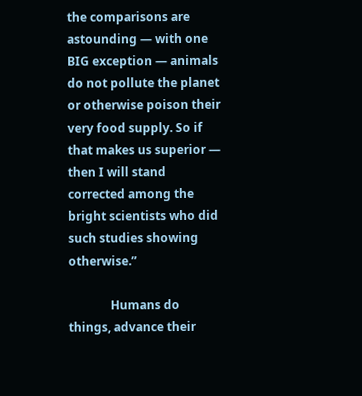the comparisons are astounding — with one BIG exception — animals do not pollute the planet or otherwise poison their very food supply. So if that makes us superior — then I will stand corrected among the bright scientists who did such studies showing otherwise.”

              Humans do things, advance their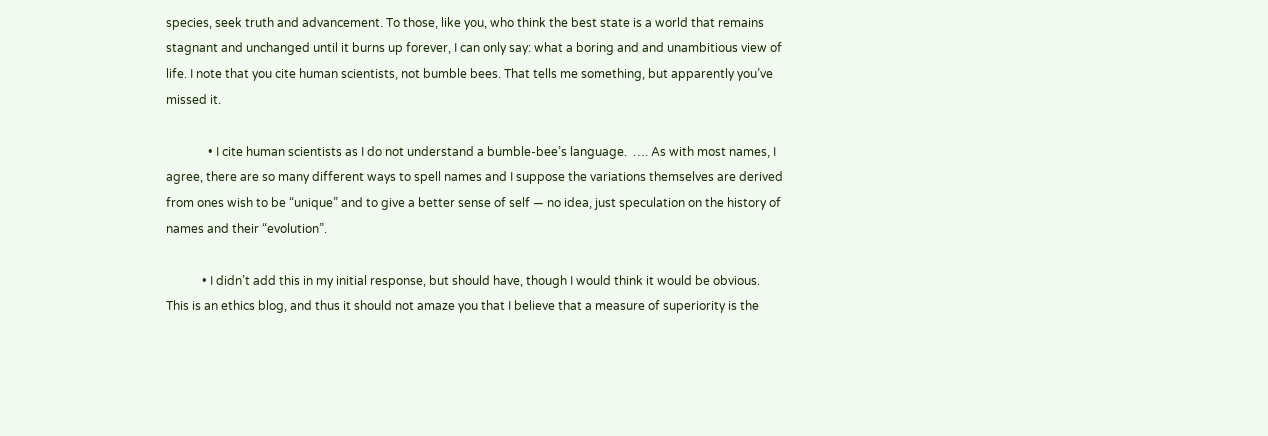species, seek truth and advancement. To those, like you, who think the best state is a world that remains stagnant and unchanged until it burns up forever, I can only say: what a boring and and unambitious view of life. I note that you cite human scientists, not bumble bees. That tells me something, but apparently you’ve missed it.

              • I cite human scientists as I do not understand a bumble-bee’s language.  …. As with most names, I agree, there are so many different ways to spell names and I suppose the variations themselves are derived from ones wish to be “unique” and to give a better sense of self — no idea, just speculation on the history of names and their “evolution”.

            • I didn’t add this in my initial response, but should have, though I would think it would be obvious. This is an ethics blog, and thus it should not amaze you that I believe that a measure of superiority is the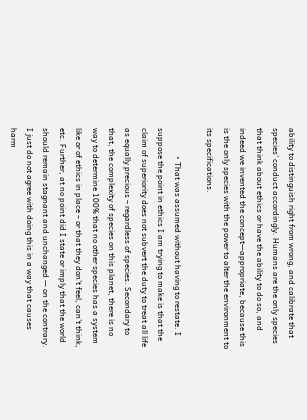ability to distinguish right from wrong, and calibrate that species’ conduct accordingly. Humans are the only species that think about ethics or have the ability to do so, and indeed we invented the concept—appropriate, because this is the only species with the power to alter the environment to its specifications.

              • That was assumed without having to restate. I suppose the point in ethics I am trying to make is that the claim of superiority does not subvert the duty to treat all life as equally precious – regardless of species. Secondary to that, the complexity of species on this planet, there is no way to determine 100% that no other species has a system like or of ethics in place – or that they don’t feel, can’t think, etc. Further, at no point did I state or imply that the world should remain stagnant and unchanged — on the contrary. I just do not agree with doing this in a way that causes harm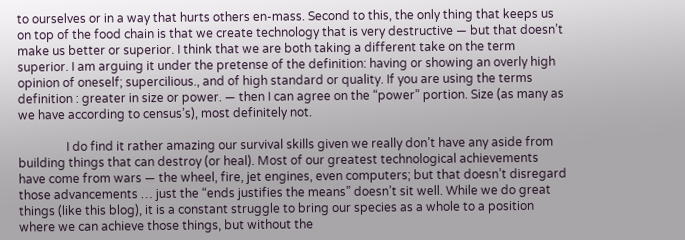to ourselves or in a way that hurts others en-mass. Second to this, the only thing that keeps us on top of the food chain is that we create technology that is very destructive — but that doesn’t make us better or superior. I think that we are both taking a different take on the term superior. I am arguing it under the pretense of the definition: having or showing an overly high opinion of oneself; supercilious., and of high standard or quality. If you are using the terms definition : greater in size or power. — then I can agree on the “power” portion. Size (as many as we have according to census’s), most definitely not.

                I do find it rather amazing our survival skills given we really don’t have any aside from building things that can destroy (or heal). Most of our greatest technological achievements have come from wars — the wheel, fire, jet engines, even computers; but that doesn’t disregard those advancements … just the “ends justifies the means” doesn’t sit well. While we do great things (like this blog), it is a constant struggle to bring our species as a whole to a position where we can achieve those things, but without the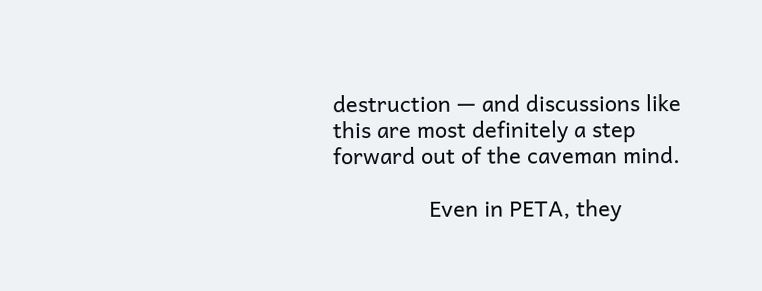destruction — and discussions like this are most definitely a step forward out of the caveman mind.

                Even in PETA, they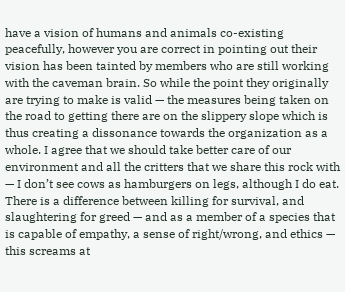have a vision of humans and animals co-existing peacefully, however you are correct in pointing out their vision has been tainted by members who are still working with the caveman brain. So while the point they originally are trying to make is valid — the measures being taken on the road to getting there are on the slippery slope which is thus creating a dissonance towards the organization as a whole. I agree that we should take better care of our environment and all the critters that we share this rock with — I don’t see cows as hamburgers on legs, although I do eat. There is a difference between killing for survival, and slaughtering for greed — and as a member of a species that is capable of empathy, a sense of right/wrong, and ethics — this screams at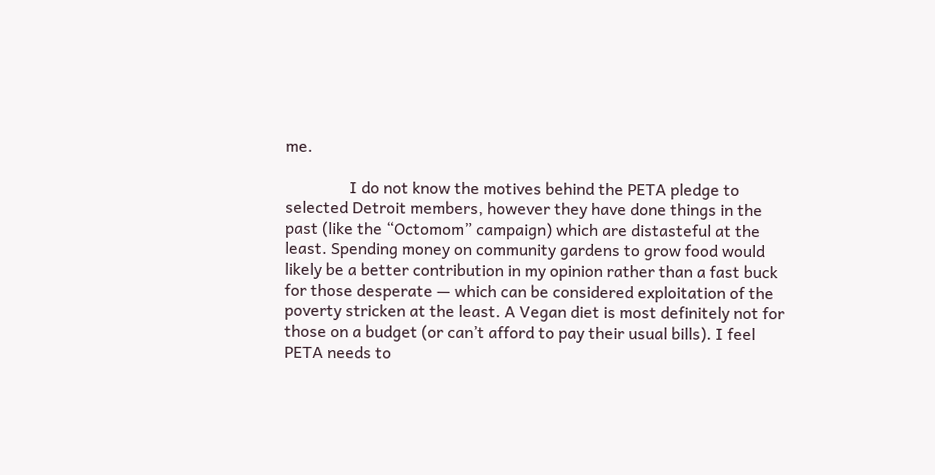me.

                I do not know the motives behind the PETA pledge to selected Detroit members, however they have done things in the past (like the “Octomom” campaign) which are distasteful at the least. Spending money on community gardens to grow food would likely be a better contribution in my opinion rather than a fast buck for those desperate — which can be considered exploitation of the poverty stricken at the least. A Vegan diet is most definitely not for those on a budget (or can’t afford to pay their usual bills). I feel PETA needs to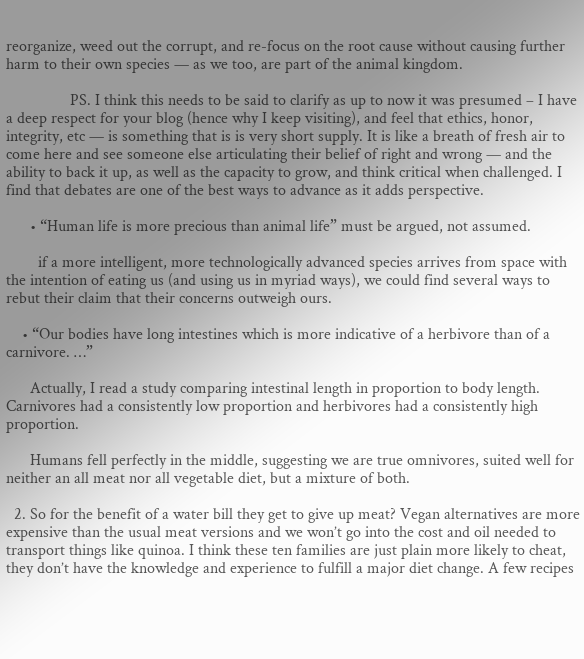reorganize, weed out the corrupt, and re-focus on the root cause without causing further harm to their own species — as we too, are part of the animal kingdom.

                PS. I think this needs to be said to clarify as up to now it was presumed – I have a deep respect for your blog (hence why I keep visiting), and feel that ethics, honor, integrity, etc — is something that is is very short supply. It is like a breath of fresh air to come here and see someone else articulating their belief of right and wrong — and the ability to back it up, as well as the capacity to grow, and think critical when challenged. I find that debates are one of the best ways to advance as it adds perspective.

      • “Human life is more precious than animal life” must be argued, not assumed.

        if a more intelligent, more technologically advanced species arrives from space with the intention of eating us (and using us in myriad ways), we could find several ways to rebut their claim that their concerns outweigh ours.

    • “Our bodies have long intestines which is more indicative of a herbivore than of a carnivore. …”

      Actually, I read a study comparing intestinal length in proportion to body length. Carnivores had a consistently low proportion and herbivores had a consistently high proportion.

      Humans fell perfectly in the middle, suggesting we are true omnivores, suited well for neither an all meat nor all vegetable diet, but a mixture of both.

  2. So for the benefit of a water bill they get to give up meat? Vegan alternatives are more expensive than the usual meat versions and we won’t go into the cost and oil needed to transport things like quinoa. I think these ten families are just plain more likely to cheat, they don’t have the knowledge and experience to fulfill a major diet change. A few recipes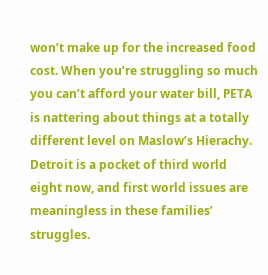won’t make up for the increased food cost. When you’re struggling so much you can’t afford your water bill, PETA is nattering about things at a totally different level on Maslow’s Hierachy. Detroit is a pocket of third world eight now, and first world issues are meaningless in these families’ struggles.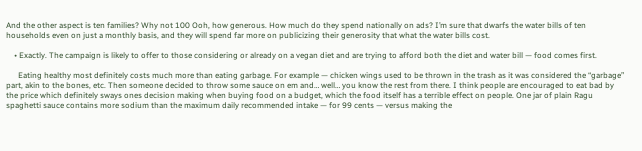And the other aspect is ten families? Why not 100 Ooh, how generous. How much do they spend nationally on ads? I’m sure that dwarfs the water bills of ten households even on just a monthly basis, and they will spend far more on publicizing their generosity that what the water bills cost.

    • Exactly. The campaign is likely to offer to those considering or already on a vegan diet and are trying to afford both the diet and water bill — food comes first.

      Eating healthy most definitely costs much more than eating garbage. For example — chicken wings used to be thrown in the trash as it was considered the “garbage” part, akin to the bones, etc. Then someone decided to throw some sauce on em and… well… you know the rest from there. I think people are encouraged to eat bad by the price which definitely sways ones decision making when buying food on a budget, which the food itself has a terrible effect on people. One jar of plain Ragu spaghetti sauce contains more sodium than the maximum daily recommended intake — for 99 cents — versus making the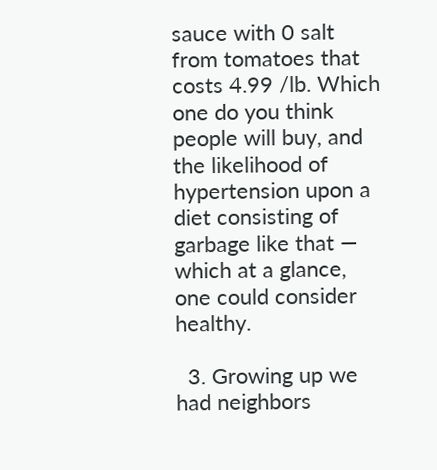sauce with 0 salt from tomatoes that costs 4.99 /lb. Which one do you think people will buy, and the likelihood of hypertension upon a diet consisting of garbage like that — which at a glance, one could consider healthy.

  3. Growing up we had neighbors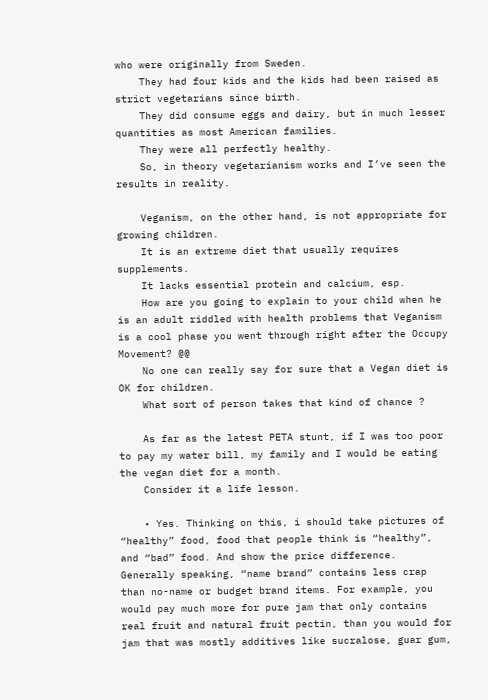who were originally from Sweden.
    They had four kids and the kids had been raised as strict vegetarians since birth.
    They did consume eggs and dairy, but in much lesser quantities as most American families.
    They were all perfectly healthy.
    So, in theory vegetarianism works and I’ve seen the results in reality.

    Veganism, on the other hand, is not appropriate for growing children.
    It is an extreme diet that usually requires supplements.
    It lacks essential protein and calcium, esp.
    How are you going to explain to your child when he is an adult riddled with health problems that Veganism is a cool phase you went through right after the Occupy Movement? @@
    No one can really say for sure that a Vegan diet is OK for children.
    What sort of person takes that kind of chance ?

    As far as the latest PETA stunt, if I was too poor to pay my water bill, my family and I would be eating the vegan diet for a month.
    Consider it a life lesson.

    • Yes. Thinking on this, i should take pictures of “healthy” food, food that people think is “healthy”, and “bad” food. And show the price difference. Generally speaking, “name brand” contains less crap than no-name or budget brand items. For example, you would pay much more for pure jam that only contains real fruit and natural fruit pectin, than you would for jam that was mostly additives like sucralose, guar gum,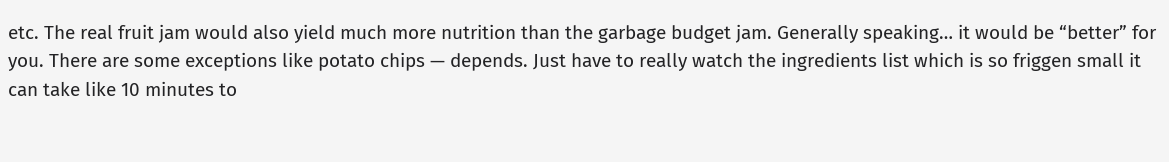etc. The real fruit jam would also yield much more nutrition than the garbage budget jam. Generally speaking… it would be “better” for you. There are some exceptions like potato chips — depends. Just have to really watch the ingredients list which is so friggen small it can take like 10 minutes to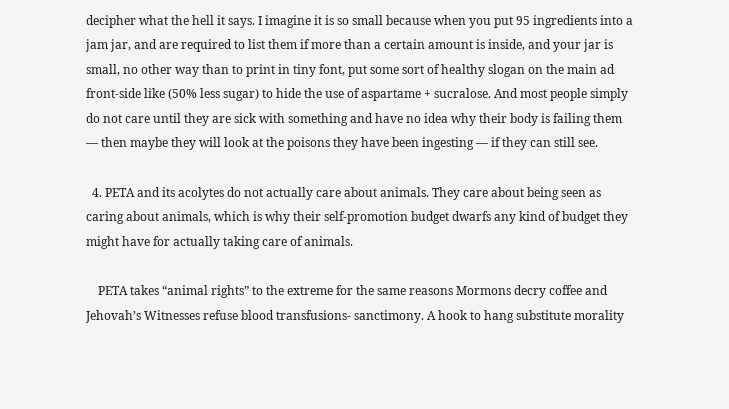decipher what the hell it says. I imagine it is so small because when you put 95 ingredients into a jam jar, and are required to list them if more than a certain amount is inside, and your jar is small, no other way than to print in tiny font, put some sort of healthy slogan on the main ad front-side like (50% less sugar) to hide the use of aspartame + sucralose. And most people simply do not care until they are sick with something and have no idea why their body is failing them — then maybe they will look at the poisons they have been ingesting — if they can still see.

  4. PETA and its acolytes do not actually care about animals. They care about being seen as caring about animals, which is why their self-promotion budget dwarfs any kind of budget they might have for actually taking care of animals.

    PETA takes “animal rights” to the extreme for the same reasons Mormons decry coffee and Jehovah’s Witnesses refuse blood transfusions- sanctimony. A hook to hang substitute morality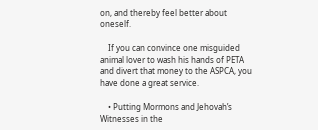on, and thereby feel better about oneself.

    If you can convince one misguided animal lover to wash his hands of PETA and divert that money to the ASPCA, you have done a great service.

    • Putting Mormons and Jehovah’s Witnesses in the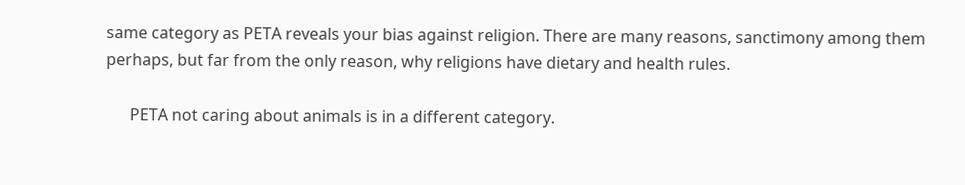same category as PETA reveals your bias against religion. There are many reasons, sanctimony among them perhaps, but far from the only reason, why religions have dietary and health rules.

      PETA not caring about animals is in a different category.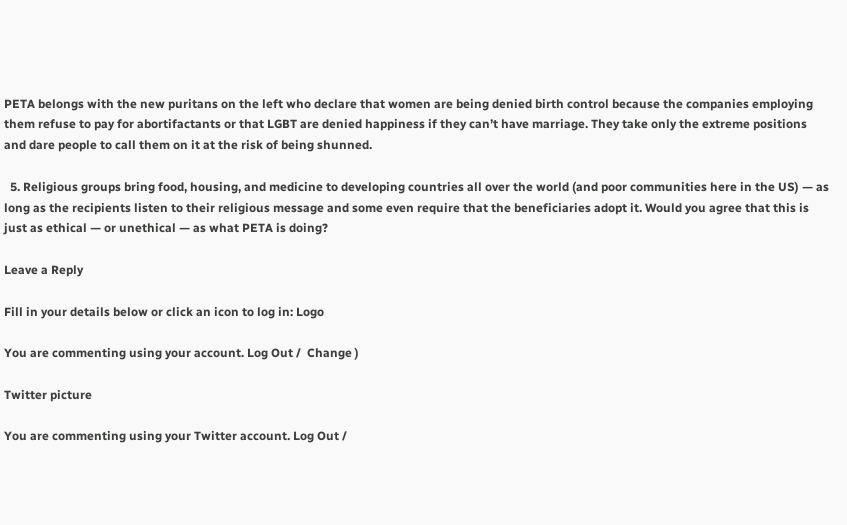PETA belongs with the new puritans on the left who declare that women are being denied birth control because the companies employing them refuse to pay for abortifactants or that LGBT are denied happiness if they can’t have marriage. They take only the extreme positions and dare people to call them on it at the risk of being shunned.

  5. Religious groups bring food, housing, and medicine to developing countries all over the world (and poor communities here in the US) — as long as the recipients listen to their religious message and some even require that the beneficiaries adopt it. Would you agree that this is just as ethical — or unethical — as what PETA is doing?

Leave a Reply

Fill in your details below or click an icon to log in: Logo

You are commenting using your account. Log Out /  Change )

Twitter picture

You are commenting using your Twitter account. Log Out /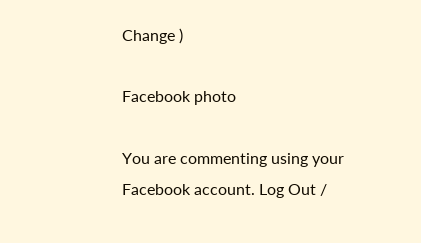Change )

Facebook photo

You are commenting using your Facebook account. Log Out /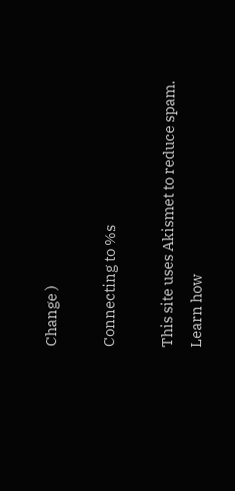Change )

Connecting to %s

This site uses Akismet to reduce spam. Learn how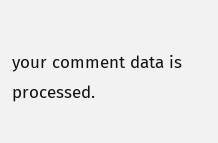your comment data is processed.